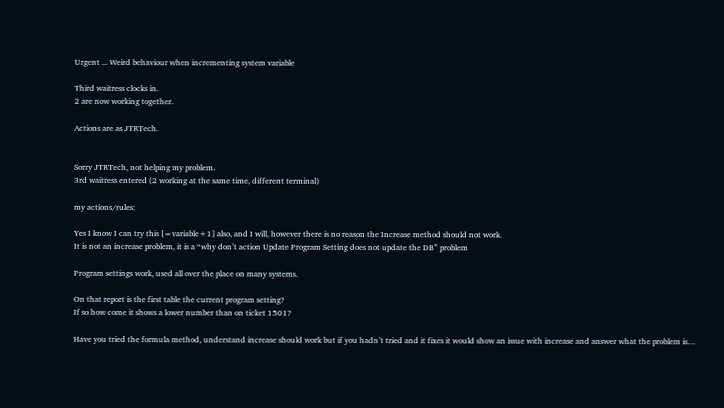Urgent ... Weird behaviour when incrementing system variable

Third waitress clocks in.
2 are now working together.

Actions are as JTRTech.


Sorry JTRTech, not helping my problem.
3rd waitress entered (2 working at the same time, different terminal)

my actions/rules:

Yes I know I can try this [=variable+1] also, and I will, however there is no reason the Increase method should not work.
It is not an increase problem, it is a “why don’t action Update Program Setting does not update the DB” problem

Program settings work, used all over the place on many systems.

On that report is the first table the current program setting?
If so how come it shows a lower number than on ticket 1501?

Have you tried the formula method, understand increase should work but if you hadn’t tried and it fixes it would show an issue with increase and answer what the problem is…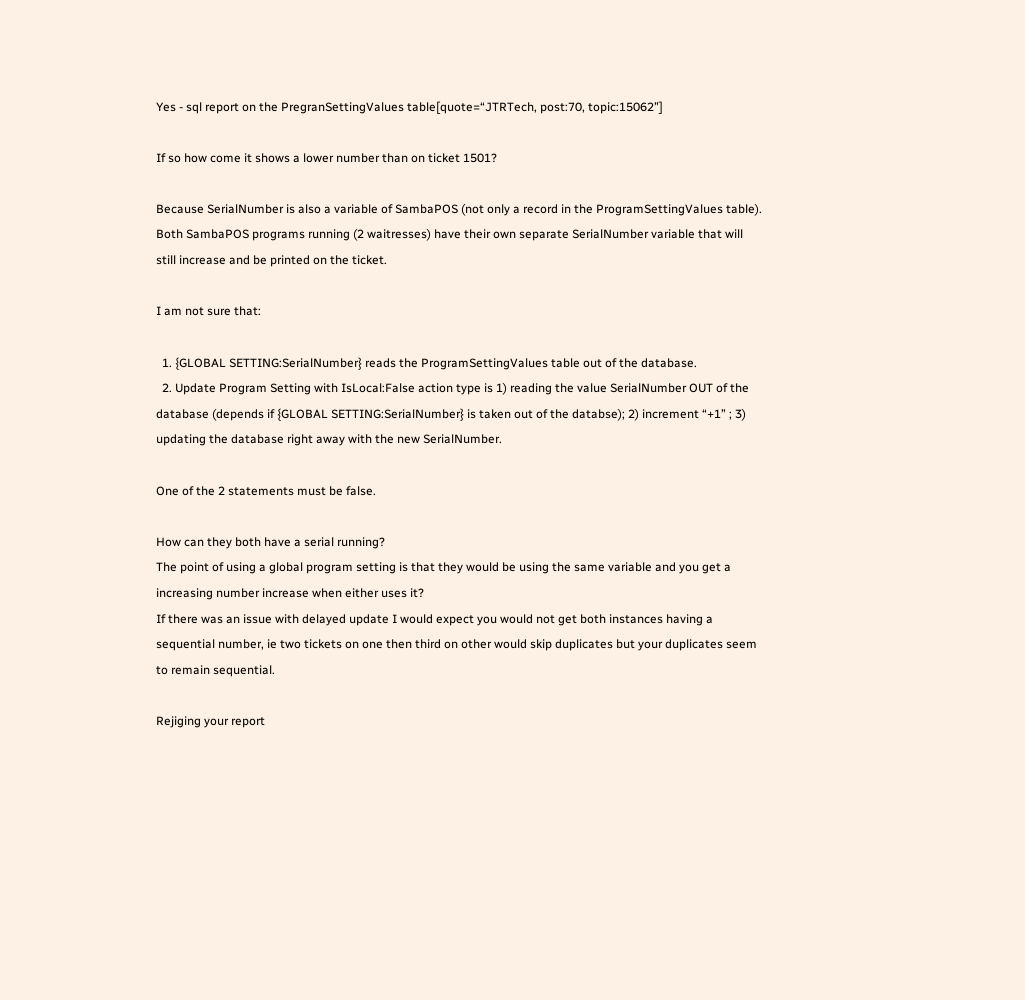Yes - sql report on the PregranSettingValues table[quote=“JTRTech, post:70, topic:15062”]

If so how come it shows a lower number than on ticket 1501?

Because SerialNumber is also a variable of SambaPOS (not only a record in the ProgramSettingValues table).
Both SambaPOS programs running (2 waitresses) have their own separate SerialNumber variable that will still increase and be printed on the ticket.

I am not sure that:

  1. {GLOBAL SETTING:SerialNumber} reads the ProgramSettingValues table out of the database.
  2. Update Program Setting with IsLocal:False action type is 1) reading the value SerialNumber OUT of the database (depends if {GLOBAL SETTING:SerialNumber} is taken out of the databse); 2) increment “+1” ; 3) updating the database right away with the new SerialNumber.

One of the 2 statements must be false.

How can they both have a serial running?
The point of using a global program setting is that they would be using the same variable and you get a increasing number increase when either uses it?
If there was an issue with delayed update I would expect you would not get both instances having a sequential number, ie two tickets on one then third on other would skip duplicates but your duplicates seem to remain sequential.

Rejiging your report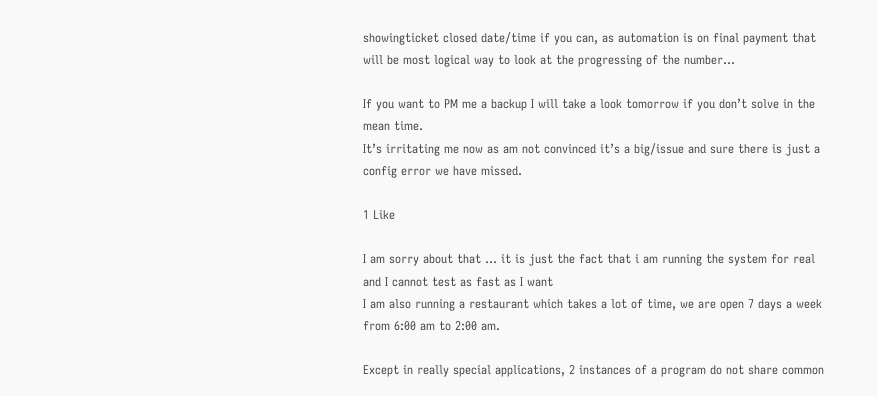showingticket closed date/time if you can, as automation is on final payment that will be most logical way to look at the progressing of the number…

If you want to PM me a backup I will take a look tomorrow if you don’t solve in the mean time.
It’s irritating me now as am not convinced it’s a big/issue and sure there is just a config error we have missed.

1 Like

I am sorry about that … it is just the fact that i am running the system for real and I cannot test as fast as I want
I am also running a restaurant which takes a lot of time, we are open 7 days a week from 6:00 am to 2:00 am.

Except in really special applications, 2 instances of a program do not share common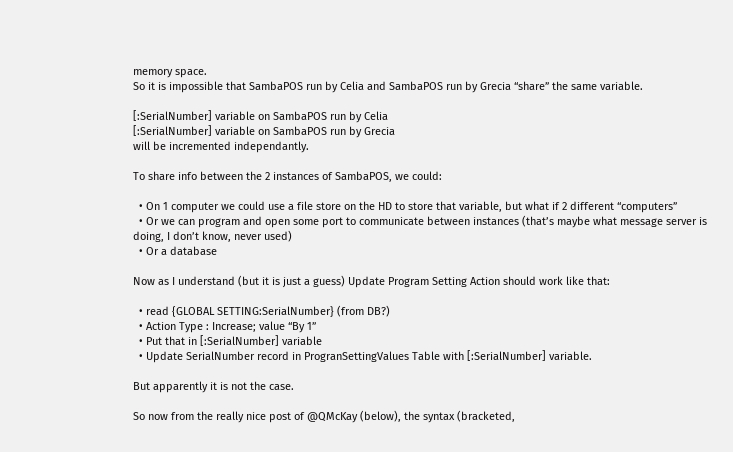memory space.
So it is impossible that SambaPOS run by Celia and SambaPOS run by Grecia “share” the same variable.

[:SerialNumber] variable on SambaPOS run by Celia
[:SerialNumber] variable on SambaPOS run by Grecia
will be incremented independantly.

To share info between the 2 instances of SambaPOS, we could:

  • On 1 computer we could use a file store on the HD to store that variable, but what if 2 different “computers”
  • Or we can program and open some port to communicate between instances (that’s maybe what message server is doing, I don’t know, never used)
  • Or a database

Now as I understand (but it is just a guess) Update Program Setting Action should work like that:

  • read {GLOBAL SETTING:SerialNumber} (from DB?)
  • Action Type : Increase; value “By 1”
  • Put that in [:SerialNumber] variable
  • Update SerialNumber record in ProgranSettingValues Table with [:SerialNumber] variable.

But apparently it is not the case.

So now from the really nice post of @QMcKay (below), the syntax (bracketed,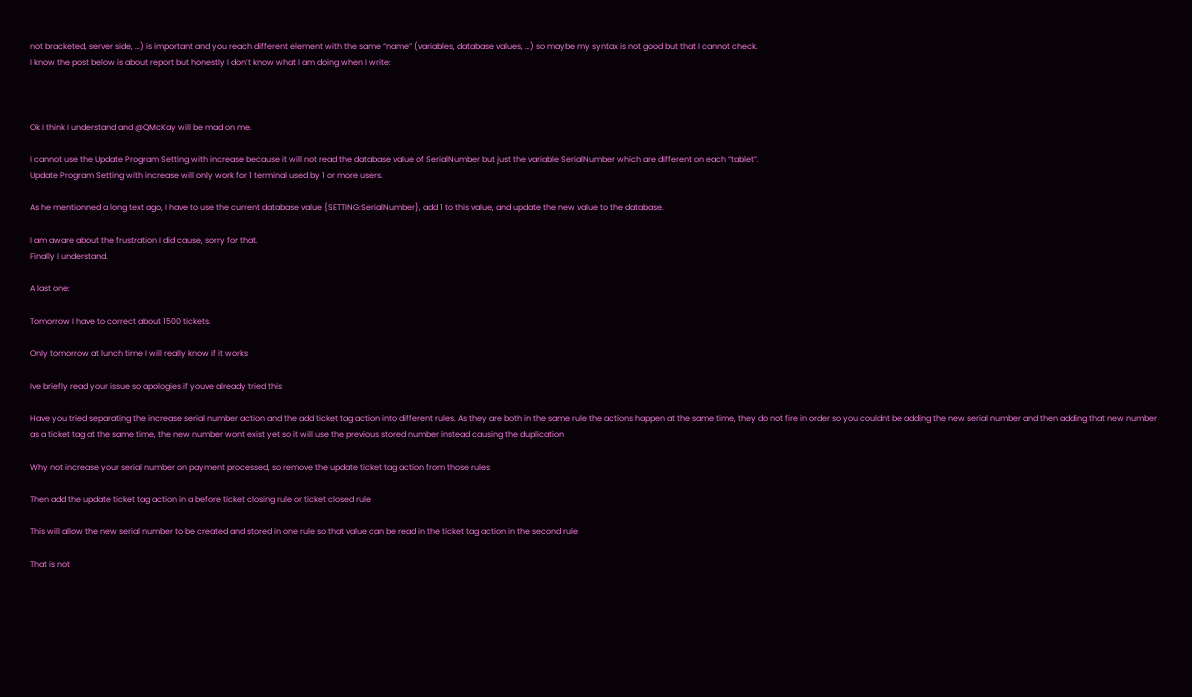not bracketed, server side, …) is important and you reach different element with the same “name” (variables, database values, …) so maybe my syntax is not good but that I cannot check.
I know the post below is about report but honestly I don’t know what I am doing when I write:



Ok I think I understand and @QMcKay will be mad on me.

I cannot use the Update Program Setting with increase because it will not read the database value of SerialNumber but just the variable SerialNumber which are different on each “tablet”.
Update Program Setting with increase will only work for 1 terminal used by 1 or more users.

As he mentionned a long text ago, I have to use the current database value {SETTING:SerialNumber}, add 1 to this value, and update the new value to the database.

I am aware about the frustration I did cause, sorry for that.
Finally I understand.

A last one:

Tomorrow I have to correct about 1500 tickets.

Only tomorrow at lunch time I will really know if it works

Ive briefly read your issue so apologies if youve already tried this

Have you tried separating the increase serial number action and the add ticket tag action into different rules. As they are both in the same rule the actions happen at the same time, they do not fire in order so you couldnt be adding the new serial number and then adding that new number as a ticket tag at the same time, the new number wont exist yet so it will use the previous stored number instead causing the duplication

Why not increase your serial number on payment processed, so remove the update ticket tag action from those rules

Then add the update ticket tag action in a before ticket closing rule or ticket closed rule

This will allow the new serial number to be created and stored in one rule so that value can be read in the ticket tag action in the second rule

That is not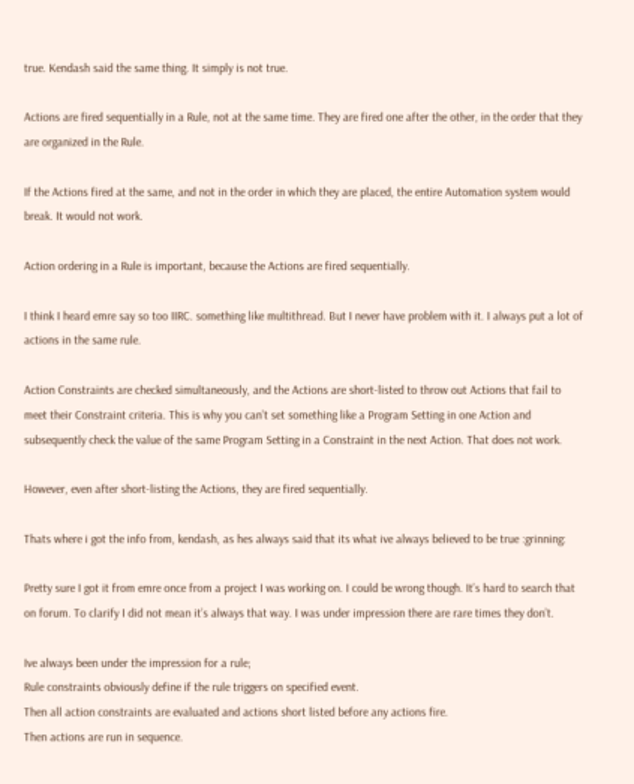true. Kendash said the same thing. It simply is not true.

Actions are fired sequentially in a Rule, not at the same time. They are fired one after the other, in the order that they are organized in the Rule.

If the Actions fired at the same, and not in the order in which they are placed, the entire Automation system would break. It would not work.

Action ordering in a Rule is important, because the Actions are fired sequentially.

I think I heard emre say so too IIRC. something like multithread. But I never have problem with it. I always put a lot of actions in the same rule.

Action Constraints are checked simultaneously, and the Actions are short-listed to throw out Actions that fail to meet their Constraint criteria. This is why you can’t set something like a Program Setting in one Action and subsequently check the value of the same Program Setting in a Constraint in the next Action. That does not work.

However, even after short-listing the Actions, they are fired sequentially.

Thats where i got the info from, kendash, as hes always said that its what ive always believed to be true :grinning:

Pretty sure I got it from emre once from a project I was working on. I could be wrong though. It’s hard to search that on forum. To clarify I did not mean it’s always that way. I was under impression there are rare times they don’t.

Ive always been under the impression for a rule;
Rule constraints obviously define if the rule triggers on specified event.
Then all action constraints are evaluated and actions short listed before any actions fire.
Then actions are run in sequence.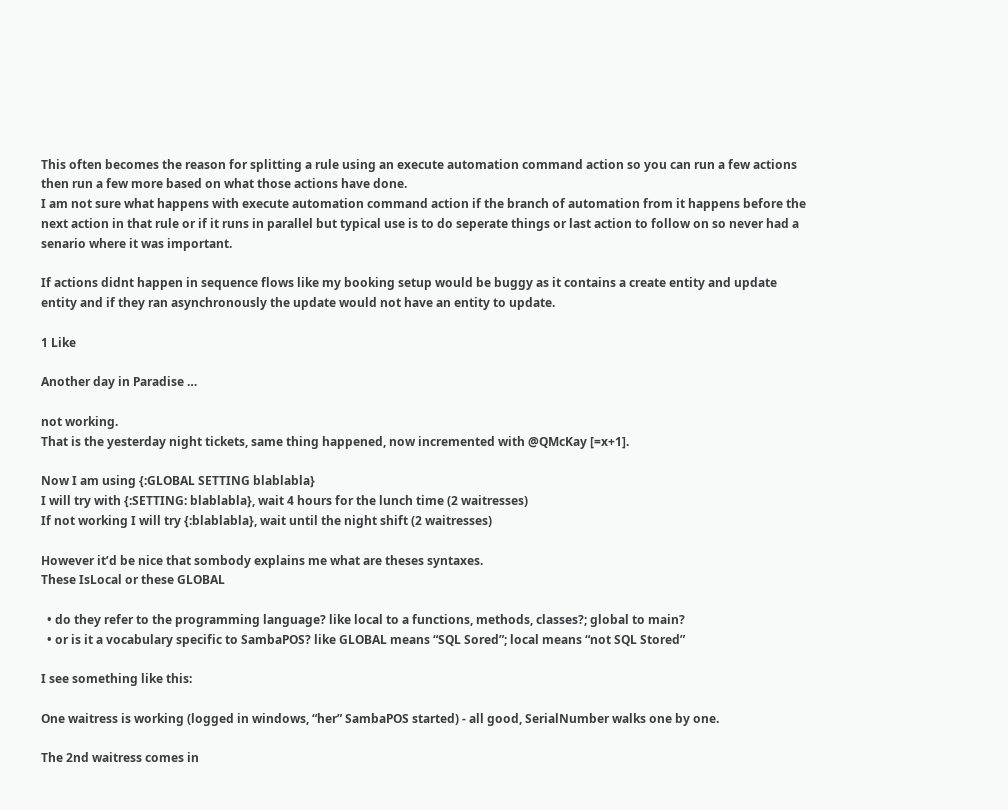This often becomes the reason for splitting a rule using an execute automation command action so you can run a few actions then run a few more based on what those actions have done.
I am not sure what happens with execute automation command action if the branch of automation from it happens before the next action in that rule or if it runs in parallel but typical use is to do seperate things or last action to follow on so never had a senario where it was important.

If actions didnt happen in sequence flows like my booking setup would be buggy as it contains a create entity and update entity and if they ran asynchronously the update would not have an entity to update.

1 Like

Another day in Paradise …

not working.
That is the yesterday night tickets, same thing happened, now incremented with @QMcKay [=x+1].

Now I am using {:GLOBAL SETTING blablabla}
I will try with {:SETTING: blablabla}, wait 4 hours for the lunch time (2 waitresses)
If not working I will try {:blablabla}, wait until the night shift (2 waitresses)

However it’d be nice that sombody explains me what are theses syntaxes.
These IsLocal or these GLOBAL

  • do they refer to the programming language? like local to a functions, methods, classes?; global to main?
  • or is it a vocabulary specific to SambaPOS? like GLOBAL means “SQL Sored”; local means “not SQL Stored”

I see something like this:

One waitress is working (logged in windows, “her” SambaPOS started) - all good, SerialNumber walks one by one.

The 2nd waitress comes in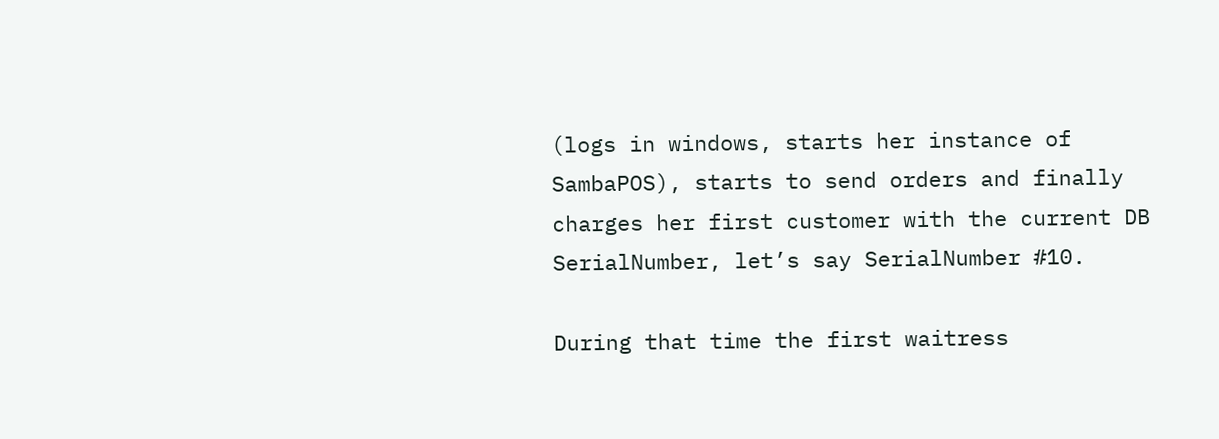(logs in windows, starts her instance of SambaPOS), starts to send orders and finally charges her first customer with the current DB SerialNumber, let’s say SerialNumber #10.

During that time the first waitress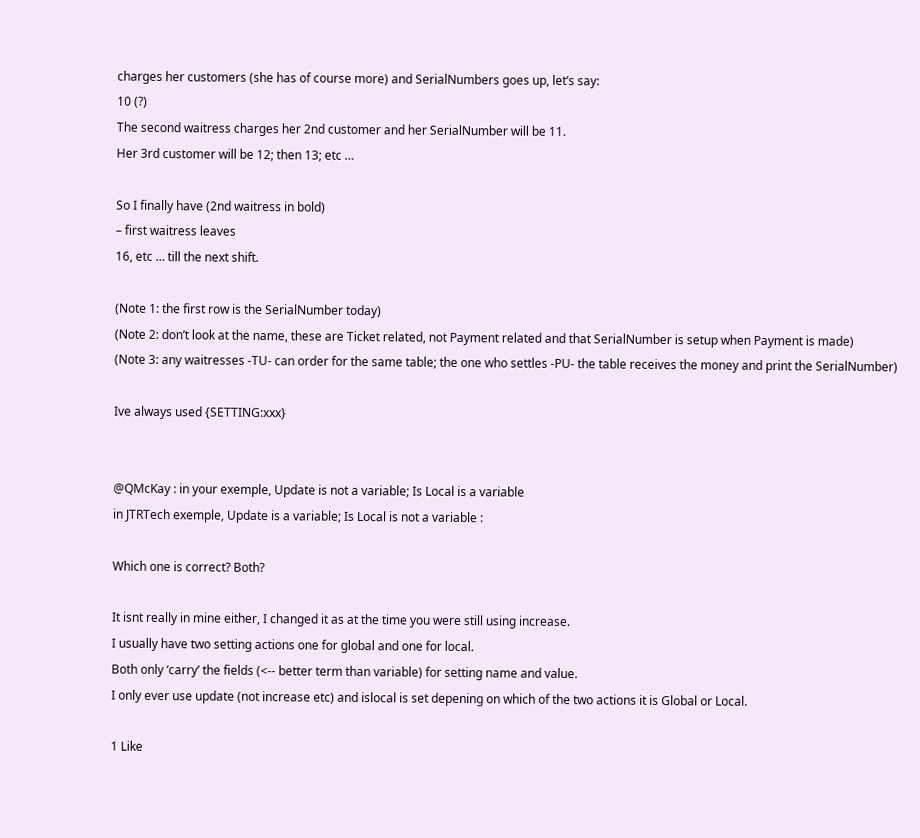charges her customers (she has of course more) and SerialNumbers goes up, let’s say:
10 (?)
The second waitress charges her 2nd customer and her SerialNumber will be 11.
Her 3rd customer will be 12; then 13; etc …

So I finally have (2nd waitress in bold)
– first waitress leaves
16, etc … till the next shift.

(Note 1: the first row is the SerialNumber today)
(Note 2: don’t look at the name, these are Ticket related, not Payment related and that SerialNumber is setup when Payment is made)
(Note 3: any waitresses -TU- can order for the same table; the one who settles -PU- the table receives the money and print the SerialNumber)

Ive always used {SETTING:xxx}


@QMcKay : in your exemple, Update is not a variable; Is Local is a variable
in JTRTech exemple, Update is a variable; Is Local is not a variable :

Which one is correct? Both?

It isnt really in mine either, I changed it as at the time you were still using increase.
I usually have two setting actions one for global and one for local.
Both only ‘carry’ the fields (<-- better term than variable) for setting name and value.
I only ever use update (not increase etc) and islocal is set depening on which of the two actions it is Global or Local.

1 Like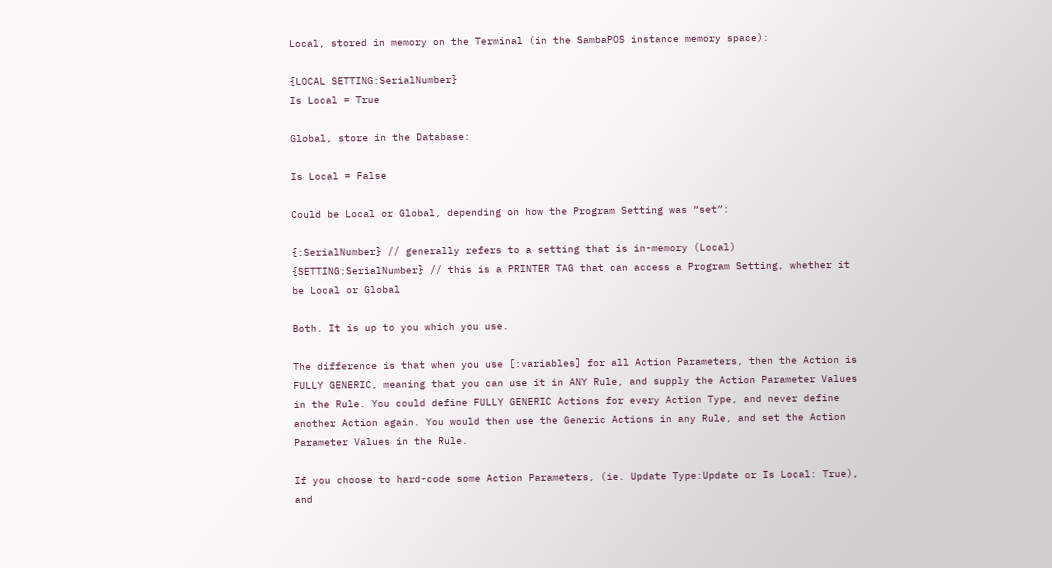Local, stored in memory on the Terminal (in the SambaPOS instance memory space):

{LOCAL SETTING:SerialNumber}
Is Local = True

Global, store in the Database:

Is Local = False

Could be Local or Global, depending on how the Program Setting was “set”:

{:SerialNumber} // generally refers to a setting that is in-memory (Local)
{SETTING:SerialNumber} // this is a PRINTER TAG that can access a Program Setting, whether it be Local or Global

Both. It is up to you which you use.

The difference is that when you use [:variables] for all Action Parameters, then the Action is FULLY GENERIC, meaning that you can use it in ANY Rule, and supply the Action Parameter Values in the Rule. You could define FULLY GENERIC Actions for every Action Type, and never define another Action again. You would then use the Generic Actions in any Rule, and set the Action Parameter Values in the Rule.

If you choose to hard-code some Action Parameters, (ie. Update Type:Update or Is Local: True), and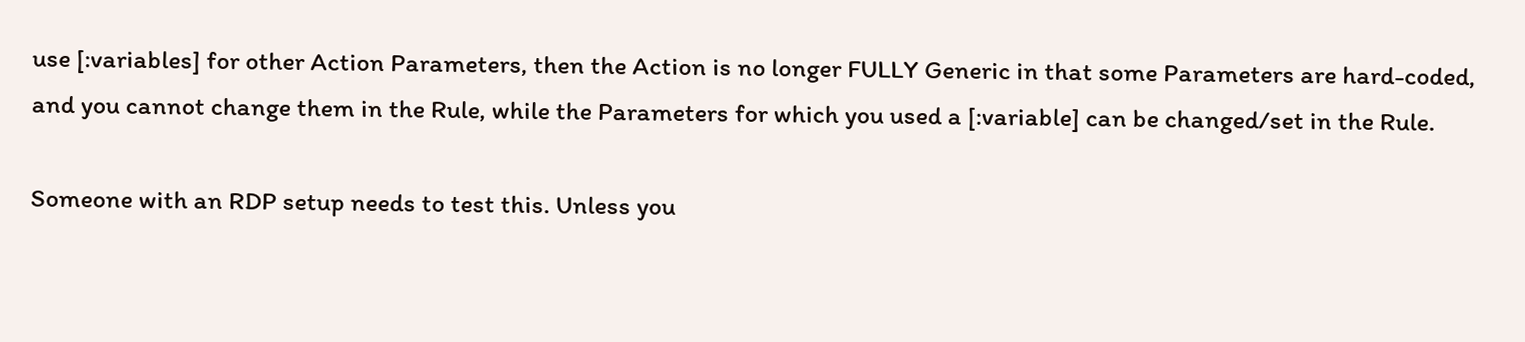use [:variables] for other Action Parameters, then the Action is no longer FULLY Generic in that some Parameters are hard-coded, and you cannot change them in the Rule, while the Parameters for which you used a [:variable] can be changed/set in the Rule.

Someone with an RDP setup needs to test this. Unless you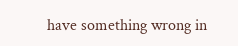have something wrong in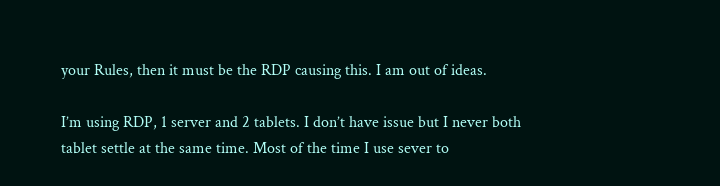your Rules, then it must be the RDP causing this. I am out of ideas.

I’m using RDP, 1 server and 2 tablets. I don’t have issue but I never both tablet settle at the same time. Most of the time I use sever to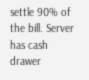settle 90% of the bill. Server has cash drawer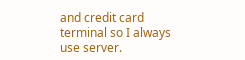and credit card terminal so I always use server.